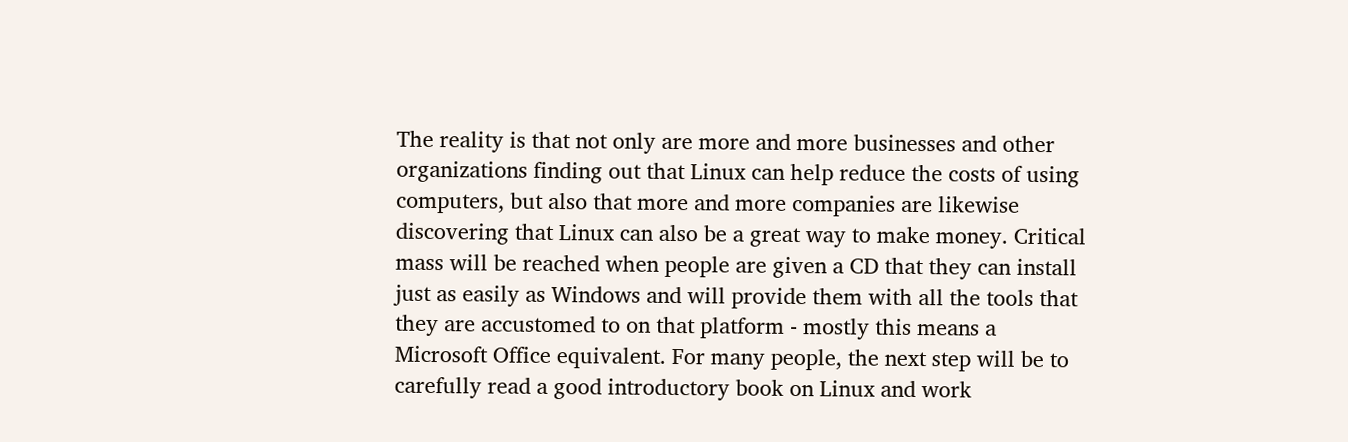The reality is that not only are more and more businesses and other organizations finding out that Linux can help reduce the costs of using computers, but also that more and more companies are likewise discovering that Linux can also be a great way to make money. Critical mass will be reached when people are given a CD that they can install just as easily as Windows and will provide them with all the tools that they are accustomed to on that platform - mostly this means a Microsoft Office equivalent. For many people, the next step will be to carefully read a good introductory book on Linux and work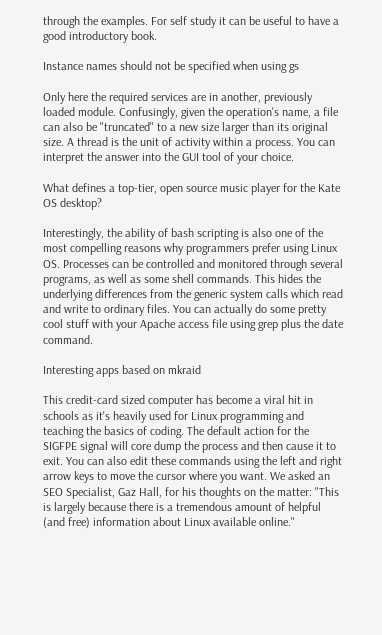through the examples. For self study it can be useful to have a good introductory book.

Instance names should not be specified when using gs

Only here the required services are in another, previously loaded module. Confusingly, given the operation's name, a file can also be "truncated" to a new size larger than its original size. A thread is the unit of activity within a process. You can interpret the answer into the GUI tool of your choice.

What defines a top-tier, open source music player for the Kate OS desktop?

Interestingly, the ability of bash scripting is also one of the most compelling reasons why programmers prefer using Linux OS. Processes can be controlled and monitored through several programs, as well as some shell commands. This hides the underlying differences from the generic system calls which read and write to ordinary files. You can actually do some pretty cool stuff with your Apache access file using grep plus the date command.

Interesting apps based on mkraid

This credit-card sized computer has become a viral hit in schools as it's heavily used for Linux programming and teaching the basics of coding. The default action for the SIGFPE signal will core dump the process and then cause it to exit. You can also edit these commands using the left and right arrow keys to move the cursor where you want. We asked an SEO Specialist, Gaz Hall, for his thoughts on the matter: "This is largely because there is a tremendous amount of helpful (and free) information about Linux available online."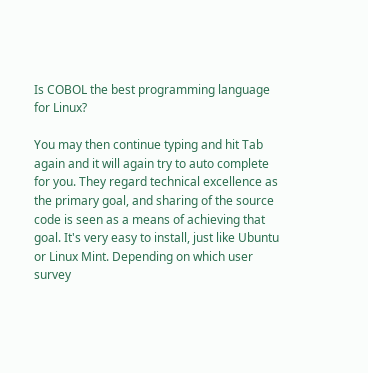Is COBOL the best programming language for Linux?

You may then continue typing and hit Tab again and it will again try to auto complete for you. They regard technical excellence as the primary goal, and sharing of the source code is seen as a means of achieving that goal. It's very easy to install, just like Ubuntu or Linux Mint. Depending on which user survey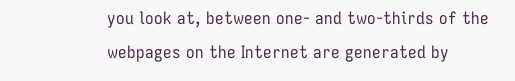you look at, between one- and two-thirds of the webpages on the Internet are generated by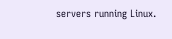servers running Linux.